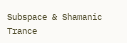Subspace & Shamanic Trance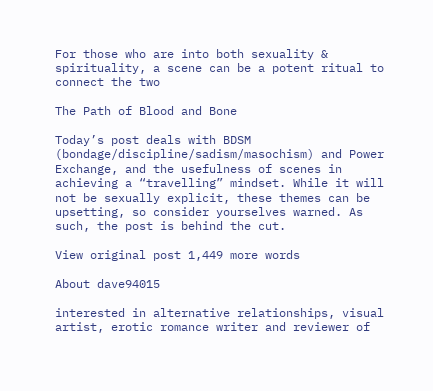For those who are into both sexuality & spirituality, a scene can be a potent ritual to connect the two

The Path of Blood and Bone

Today’s post deals with BDSM (bondage/discipline/sadism/masochism) and Power Exchange, and the usefulness of scenes in achieving a “travelling” mindset. While it will not be sexually explicit, these themes can be upsetting, so consider yourselves warned. As such, the post is behind the cut.

View original post 1,449 more words

About dave94015

interested in alternative relationships, visual artist, erotic romance writer and reviewer of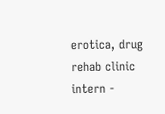erotica, drug rehab clinic intern -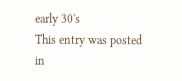early 30's
This entry was posted in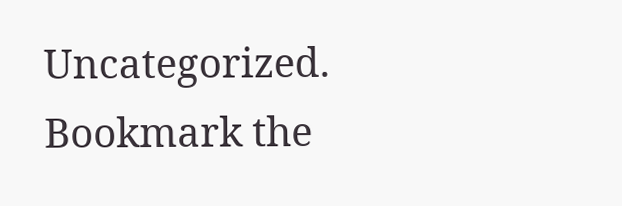Uncategorized. Bookmark the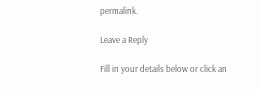permalink.

Leave a Reply

Fill in your details below or click an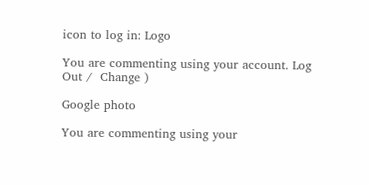icon to log in: Logo

You are commenting using your account. Log Out /  Change )

Google photo

You are commenting using your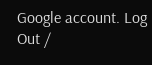Google account. Log Out /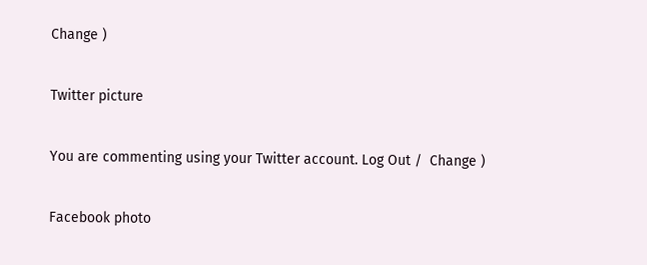Change )

Twitter picture

You are commenting using your Twitter account. Log Out /  Change )

Facebook photo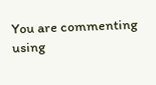You are commenting using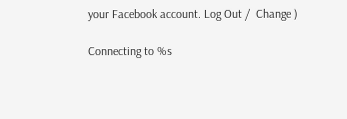your Facebook account. Log Out /  Change )

Connecting to %s